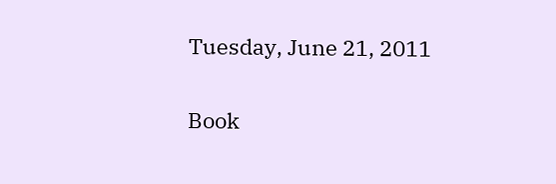Tuesday, June 21, 2011

Book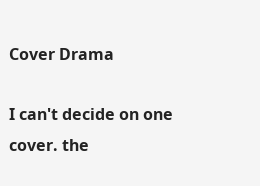Cover Drama

I can't decide on one cover. the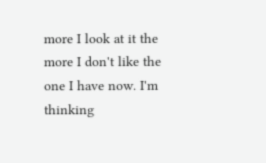more I look at it the more I don't like the one I have now. I'm thinking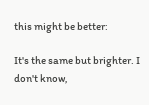this might be better:

It's the same but brighter. I don't know,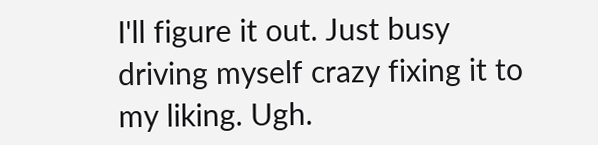I'll figure it out. Just busy driving myself crazy fixing it to my liking. Ugh.